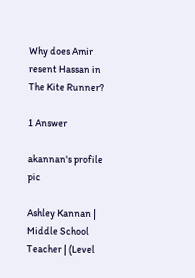Why does Amir resent Hassan in The Kite Runner?

1 Answer

akannan's profile pic

Ashley Kannan | Middle School Teacher | (Level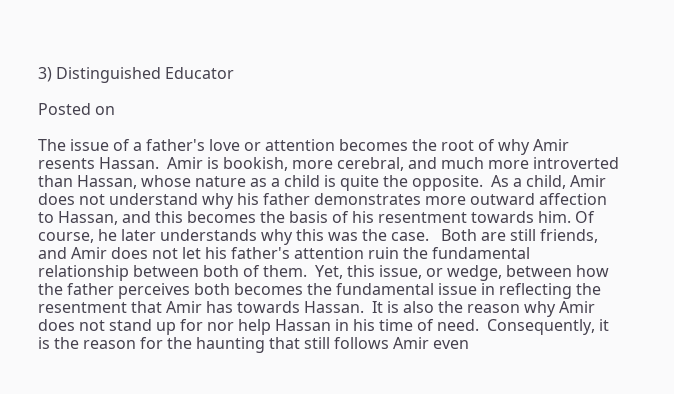3) Distinguished Educator

Posted on

The issue of a father's love or attention becomes the root of why Amir resents Hassan.  Amir is bookish, more cerebral, and much more introverted than Hassan, whose nature as a child is quite the opposite.  As a child, Amir does not understand why his father demonstrates more outward affection to Hassan, and this becomes the basis of his resentment towards him. Of course, he later understands why this was the case.   Both are still friends, and Amir does not let his father's attention ruin the fundamental relationship between both of them.  Yet, this issue, or wedge, between how the father perceives both becomes the fundamental issue in reflecting the resentment that Amir has towards Hassan.  It is also the reason why Amir does not stand up for nor help Hassan in his time of need.  Consequently, it is the reason for the haunting that still follows Amir even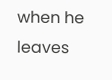when he leaves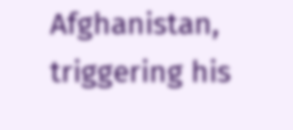Afghanistan, triggering his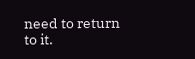need to return to it.